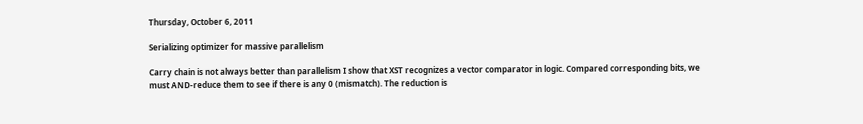Thursday, October 6, 2011

Serializing optimizer for massive parallelism

Carry chain is not always better than parallelism I show that XST recognizes a vector comparator in logic. Compared corresponding bits, we must AND-reduce them to see if there is any 0 (mismatch). The reduction is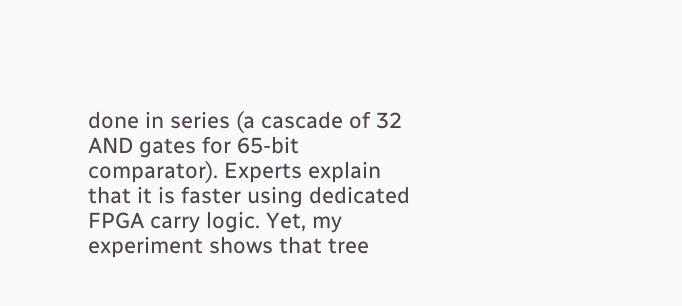done in series (a cascade of 32 AND gates for 65-bit comparator). Experts explain that it is faster using dedicated FPGA carry logic. Yet, my experiment shows that tree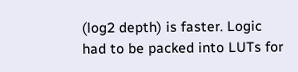(log2 depth) is faster. Logic had to be packed into LUTs for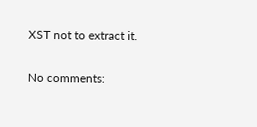XST not to extract it.

No comments: